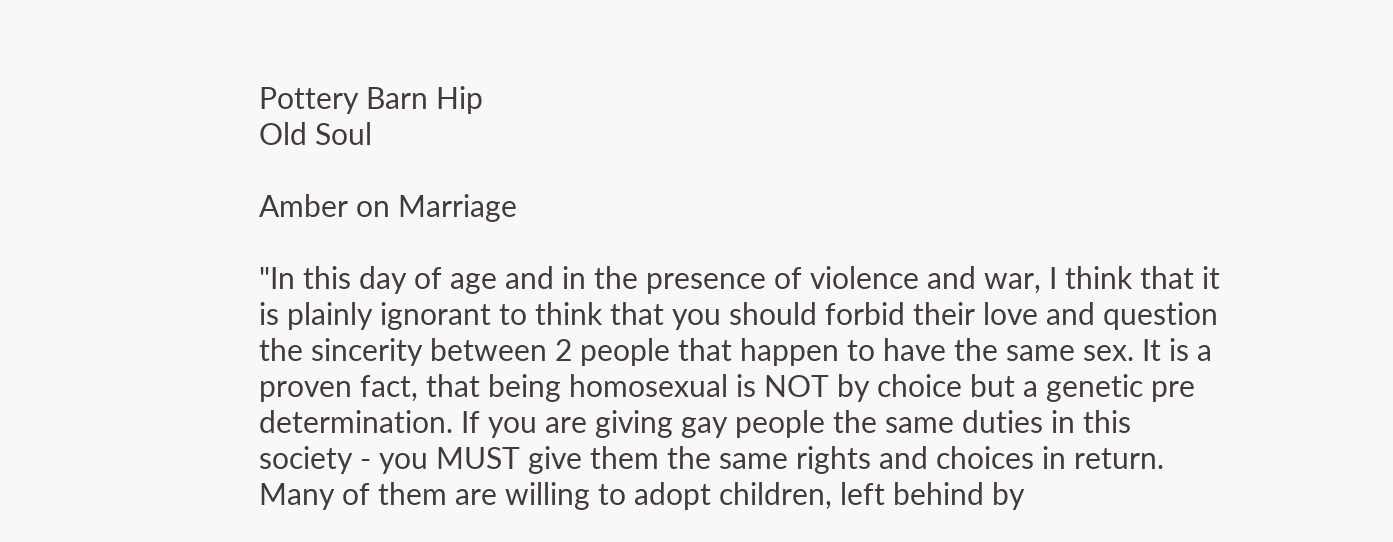Pottery Barn Hip
Old Soul

Amber on Marriage

"In this day of age and in the presence of violence and war, I think that it is plainly ignorant to think that you should forbid their love and question the sincerity between 2 people that happen to have the same sex. It is a proven fact, that being homosexual is NOT by choice but a genetic pre determination. If you are giving gay people the same duties in this society - you MUST give them the same rights and choices in return. Many of them are willing to adopt children, left behind by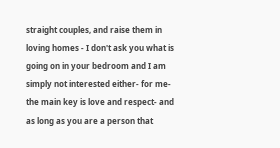straight couples, and raise them in loving homes - I don't ask you what is going on in your bedroom and I am simply not interested either- for me- the main key is love and respect- and as long as you are a person that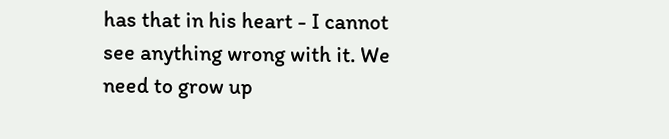has that in his heart - I cannot see anything wrong with it. We need to grow up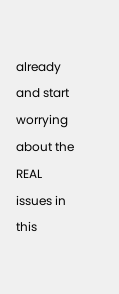already and start worrying about the REAL issues in this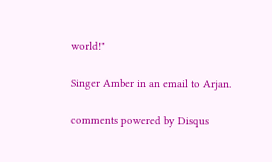world!"

Singer Amber in an email to Arjan.

comments powered by Disqus